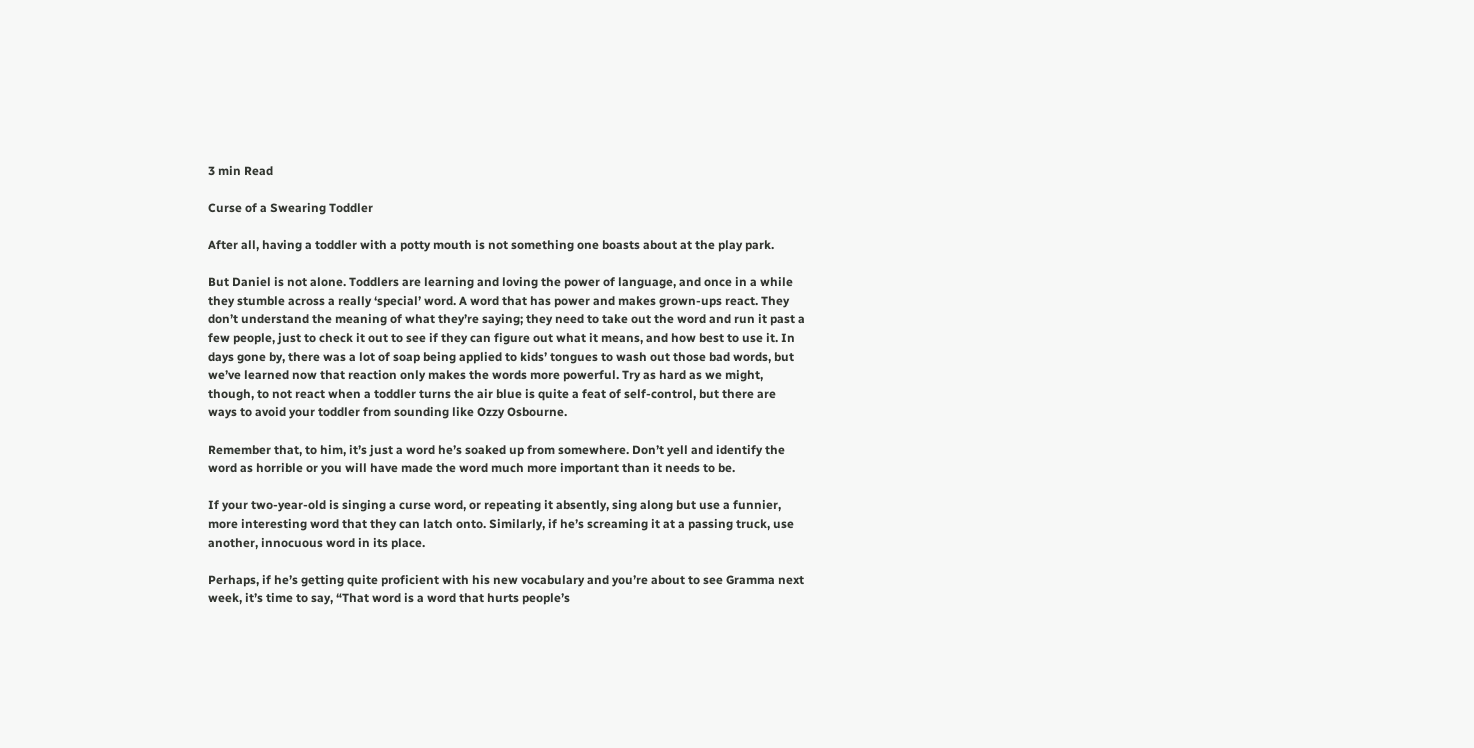3 min Read

Curse of a Swearing Toddler

After all, having a toddler with a potty mouth is not something one boasts about at the play park.

But Daniel is not alone. Toddlers are learning and loving the power of language, and once in a while they stumble across a really ‘special’ word. A word that has power and makes grown-ups react. They don’t understand the meaning of what they’re saying; they need to take out the word and run it past a few people, just to check it out to see if they can figure out what it means, and how best to use it. In days gone by, there was a lot of soap being applied to kids’ tongues to wash out those bad words, but we’ve learned now that reaction only makes the words more powerful. Try as hard as we might, though, to not react when a toddler turns the air blue is quite a feat of self-control, but there are ways to avoid your toddler from sounding like Ozzy Osbourne.

Remember that, to him, it’s just a word he’s soaked up from somewhere. Don’t yell and identify the word as horrible or you will have made the word much more important than it needs to be.

If your two-year-old is singing a curse word, or repeating it absently, sing along but use a funnier, more interesting word that they can latch onto. Similarly, if he’s screaming it at a passing truck, use another, innocuous word in its place.

Perhaps, if he’s getting quite proficient with his new vocabulary and you’re about to see Gramma next week, it’s time to say, “That word is a word that hurts people’s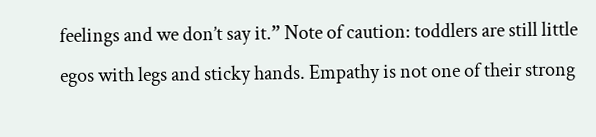feelings and we don’t say it.” Note of caution: toddlers are still little egos with legs and sticky hands. Empathy is not one of their strong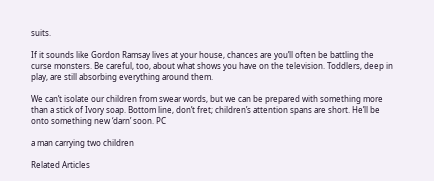suits.

If it sounds like Gordon Ramsay lives at your house, chances are you’ll often be battling the curse monsters. Be careful, too, about what shows you have on the television. Toddlers, deep in play, are still absorbing everything around them.

We can’t isolate our children from swear words, but we can be prepared with something more than a stick of Ivory soap. Bottom line, don’t fret; children’s attention spans are short. He’ll be onto something new ‘darn’ soon. PC

a man carrying two children

Related Articles